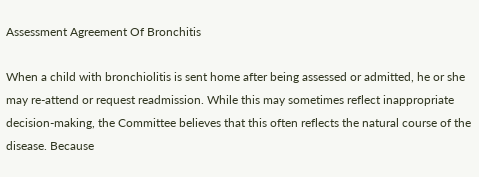Assessment Agreement Of Bronchitis

When a child with bronchiolitis is sent home after being assessed or admitted, he or she may re-attend or request readmission. While this may sometimes reflect inappropriate decision-making, the Committee believes that this often reflects the natural course of the disease. Because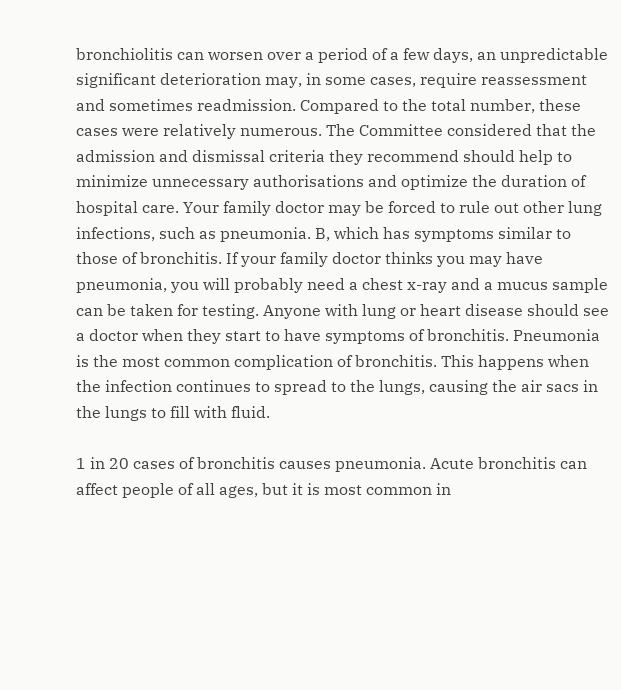bronchiolitis can worsen over a period of a few days, an unpredictable significant deterioration may, in some cases, require reassessment and sometimes readmission. Compared to the total number, these cases were relatively numerous. The Committee considered that the admission and dismissal criteria they recommend should help to minimize unnecessary authorisations and optimize the duration of hospital care. Your family doctor may be forced to rule out other lung infections, such as pneumonia. B, which has symptoms similar to those of bronchitis. If your family doctor thinks you may have pneumonia, you will probably need a chest x-ray and a mucus sample can be taken for testing. Anyone with lung or heart disease should see a doctor when they start to have symptoms of bronchitis. Pneumonia is the most common complication of bronchitis. This happens when the infection continues to spread to the lungs, causing the air sacs in the lungs to fill with fluid.

1 in 20 cases of bronchitis causes pneumonia. Acute bronchitis can affect people of all ages, but it is most common in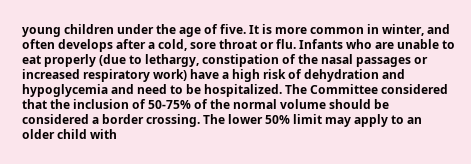young children under the age of five. It is more common in winter, and often develops after a cold, sore throat or flu. Infants who are unable to eat properly (due to lethargy, constipation of the nasal passages or increased respiratory work) have a high risk of dehydration and hypoglycemia and need to be hospitalized. The Committee considered that the inclusion of 50-75% of the normal volume should be considered a border crossing. The lower 50% limit may apply to an older child with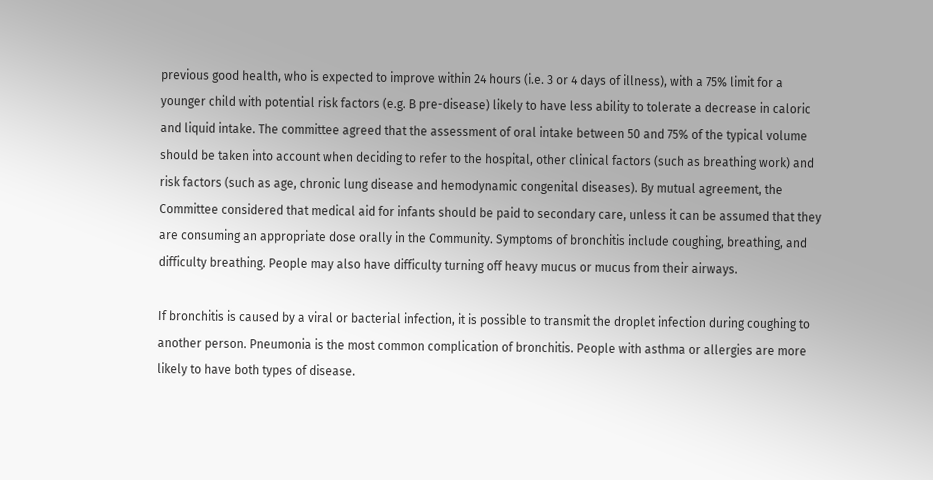previous good health, who is expected to improve within 24 hours (i.e. 3 or 4 days of illness), with a 75% limit for a younger child with potential risk factors (e.g. B pre-disease) likely to have less ability to tolerate a decrease in caloric and liquid intake. The committee agreed that the assessment of oral intake between 50 and 75% of the typical volume should be taken into account when deciding to refer to the hospital, other clinical factors (such as breathing work) and risk factors (such as age, chronic lung disease and hemodynamic congenital diseases). By mutual agreement, the Committee considered that medical aid for infants should be paid to secondary care, unless it can be assumed that they are consuming an appropriate dose orally in the Community. Symptoms of bronchitis include coughing, breathing, and difficulty breathing. People may also have difficulty turning off heavy mucus or mucus from their airways.

If bronchitis is caused by a viral or bacterial infection, it is possible to transmit the droplet infection during coughing to another person. Pneumonia is the most common complication of bronchitis. People with asthma or allergies are more likely to have both types of disease.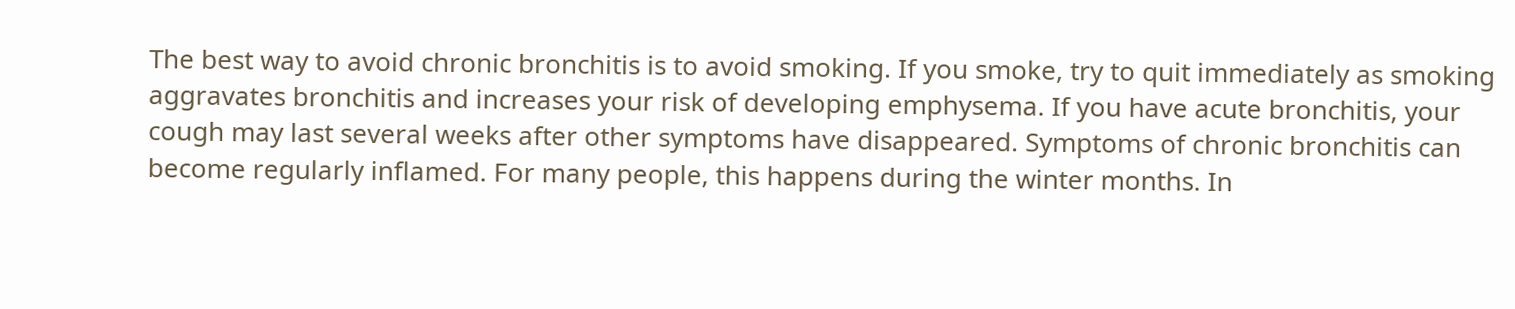The best way to avoid chronic bronchitis is to avoid smoking. If you smoke, try to quit immediately as smoking aggravates bronchitis and increases your risk of developing emphysema. If you have acute bronchitis, your cough may last several weeks after other symptoms have disappeared. Symptoms of chronic bronchitis can become regularly inflamed. For many people, this happens during the winter months. In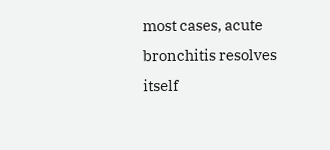most cases, acute bronchitis resolves itself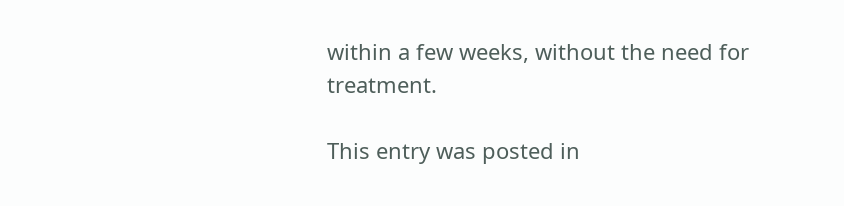within a few weeks, without the need for treatment.

This entry was posted in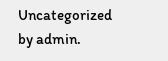Uncategorized by admin.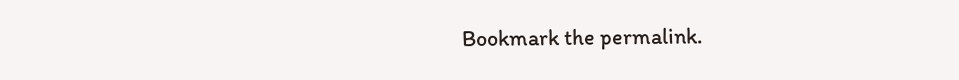Bookmark the permalink.